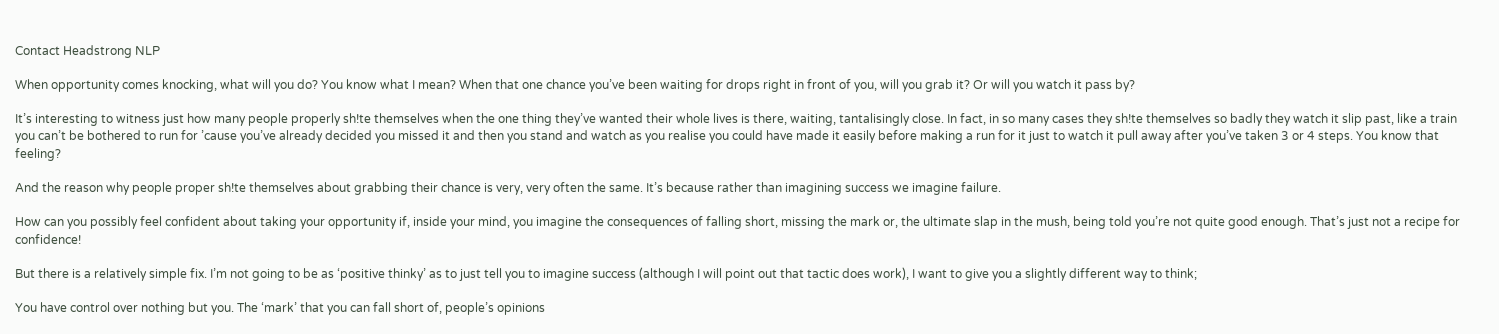Contact Headstrong NLP

When opportunity comes knocking, what will you do? You know what I mean? When that one chance you’ve been waiting for drops right in front of you, will you grab it? Or will you watch it pass by?

It’s interesting to witness just how many people properly sh!te themselves when the one thing they’ve wanted their whole lives is there, waiting, tantalisingly close. In fact, in so many cases they sh!te themselves so badly they watch it slip past, like a train you can’t be bothered to run for ’cause you’ve already decided you missed it and then you stand and watch as you realise you could have made it easily before making a run for it just to watch it pull away after you’ve taken 3 or 4 steps. You know that feeling?

And the reason why people proper sh!te themselves about grabbing their chance is very, very often the same. It’s because rather than imagining success we imagine failure.

How can you possibly feel confident about taking your opportunity if, inside your mind, you imagine the consequences of falling short, missing the mark or, the ultimate slap in the mush, being told you’re not quite good enough. That’s just not a recipe for confidence!

But there is a relatively simple fix. I’m not going to be as ‘positive thinky’ as to just tell you to imagine success (although I will point out that tactic does work), I want to give you a slightly different way to think;

You have control over nothing but you. The ‘mark’ that you can fall short of, people’s opinions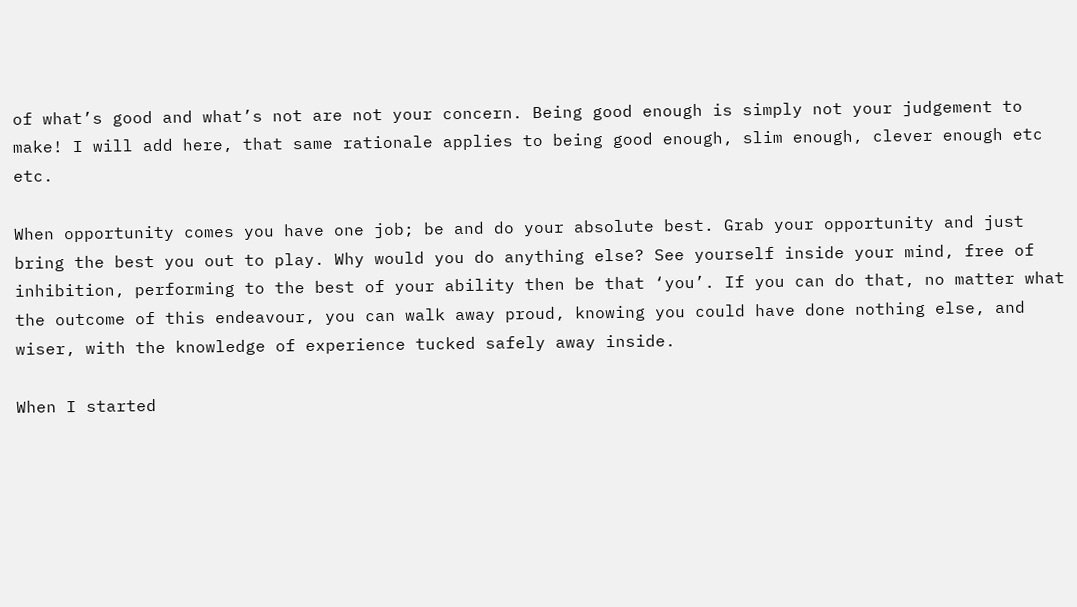of what’s good and what’s not are not your concern. Being good enough is simply not your judgement to make! I will add here, that same rationale applies to being good enough, slim enough, clever enough etc etc.

When opportunity comes you have one job; be and do your absolute best. Grab your opportunity and just bring the best you out to play. Why would you do anything else? See yourself inside your mind, free of inhibition, performing to the best of your ability then be that ‘you’. If you can do that, no matter what the outcome of this endeavour, you can walk away proud, knowing you could have done nothing else, and wiser, with the knowledge of experience tucked safely away inside.

When I started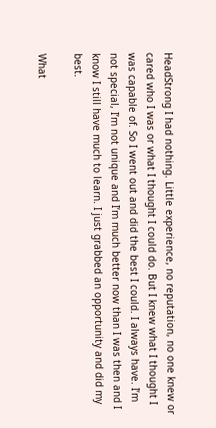HeadStrong I had nothing. Little experience, no reputation, no one knew or cared who I was or what I thought I could do. But I knew what I thought I was capable of. So I went out and did the best I could. I always have. I’m not special, I’m not unique and I’m much better now than I was then and I know I still have much to learn. I just grabbed an opportunity and did my best.

What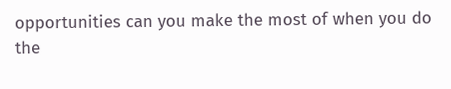opportunities can you make the most of when you do the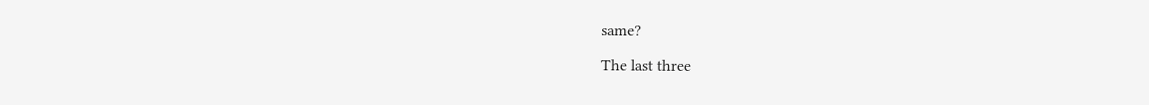same?

The last three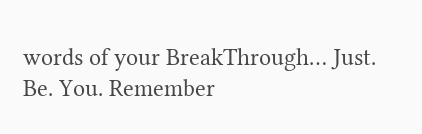words of your BreakThrough… Just. Be. You. Remember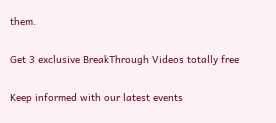them.

Get 3 exclusive BreakThrough Videos totally free

Keep informed with our latest events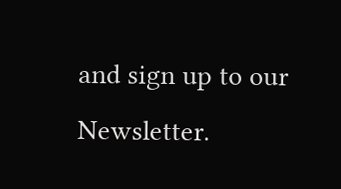and sign up to our Newsletter.